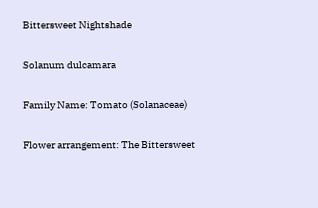Bittersweet Nightshade

Solanum dulcamara

Family Name: Tomato (Solanaceae)

Flower arrangement: The Bittersweet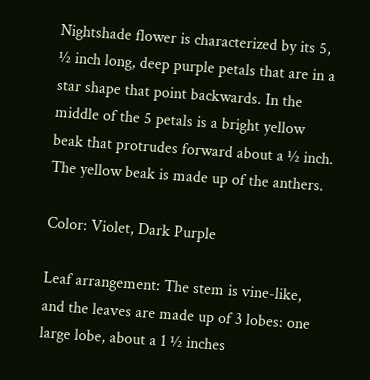Nightshade flower is characterized by its 5, ½ inch long, deep purple petals that are in a star shape that point backwards. In the middle of the 5 petals is a bright yellow beak that protrudes forward about a ½ inch. The yellow beak is made up of the anthers.

Color: Violet, Dark Purple

Leaf arrangement: The stem is vine-like, and the leaves are made up of 3 lobes: one large lobe, about a 1 ½ inches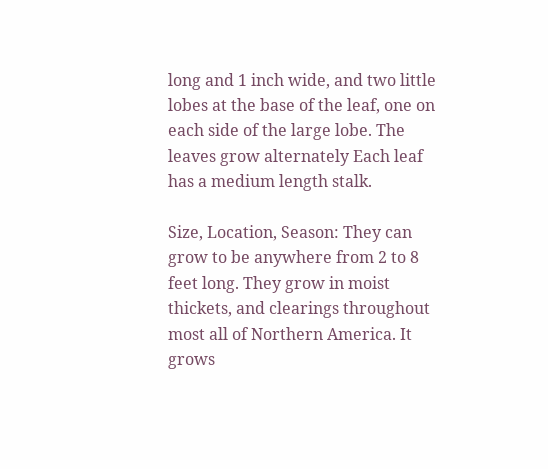long and 1 inch wide, and two little lobes at the base of the leaf, one on each side of the large lobe. The leaves grow alternately Each leaf has a medium length stalk.

Size, Location, Season: They can grow to be anywhere from 2 to 8 feet long. They grow in moist thickets, and clearings throughout most all of Northern America. It grows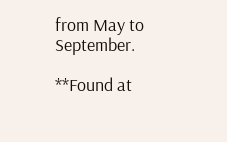from May to September.

**Found at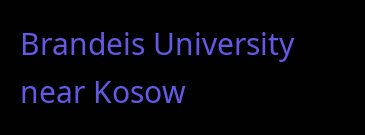Brandeis University near Kosow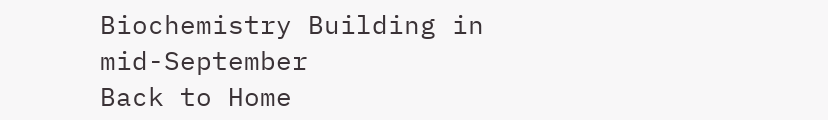Biochemistry Building in mid-September
Back to Home